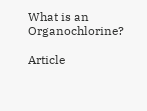What is an Organochlorine?

Article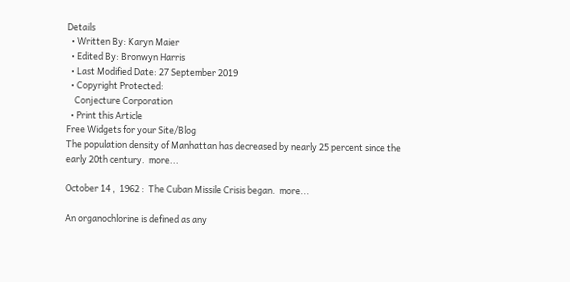Details
  • Written By: Karyn Maier
  • Edited By: Bronwyn Harris
  • Last Modified Date: 27 September 2019
  • Copyright Protected:
    Conjecture Corporation
  • Print this Article
Free Widgets for your Site/Blog
The population density of Manhattan has decreased by nearly 25 percent since the early 20th century.  more...

October 14 ,  1962 :  The Cuban Missile Crisis began.  more...

An organochlorine is defined as any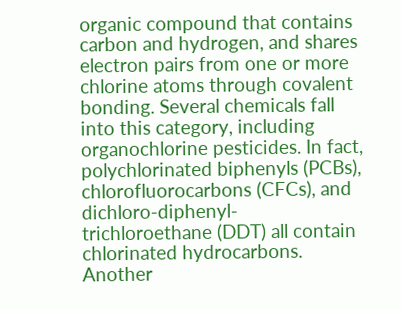organic compound that contains carbon and hydrogen, and shares electron pairs from one or more chlorine atoms through covalent bonding. Several chemicals fall into this category, including organochlorine pesticides. In fact, polychlorinated biphenyls (PCBs), chlorofluorocarbons (CFCs), and dichloro-diphenyl-trichloroethane (DDT) all contain chlorinated hydrocarbons. Another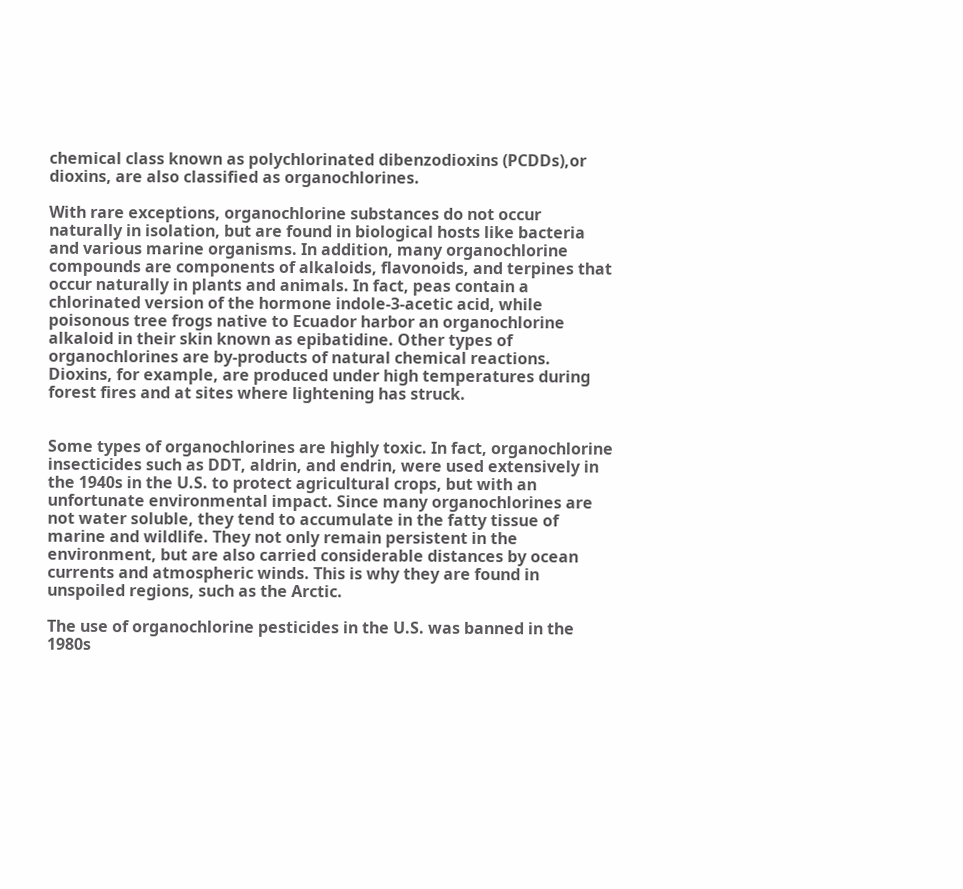chemical class known as polychlorinated dibenzodioxins (PCDDs),or dioxins, are also classified as organochlorines.

With rare exceptions, organochlorine substances do not occur naturally in isolation, but are found in biological hosts like bacteria and various marine organisms. In addition, many organochlorine compounds are components of alkaloids, flavonoids, and terpines that occur naturally in plants and animals. In fact, peas contain a chlorinated version of the hormone indole-3-acetic acid, while poisonous tree frogs native to Ecuador harbor an organochlorine alkaloid in their skin known as epibatidine. Other types of organochlorines are by-products of natural chemical reactions. Dioxins, for example, are produced under high temperatures during forest fires and at sites where lightening has struck.


Some types of organochlorines are highly toxic. In fact, organochlorine insecticides such as DDT, aldrin, and endrin, were used extensively in the 1940s in the U.S. to protect agricultural crops, but with an unfortunate environmental impact. Since many organochlorines are not water soluble, they tend to accumulate in the fatty tissue of marine and wildlife. They not only remain persistent in the environment, but are also carried considerable distances by ocean currents and atmospheric winds. This is why they are found in unspoiled regions, such as the Arctic.

The use of organochlorine pesticides in the U.S. was banned in the 1980s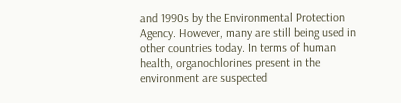and 1990s by the Environmental Protection Agency. However, many are still being used in other countries today. In terms of human health, organochlorines present in the environment are suspected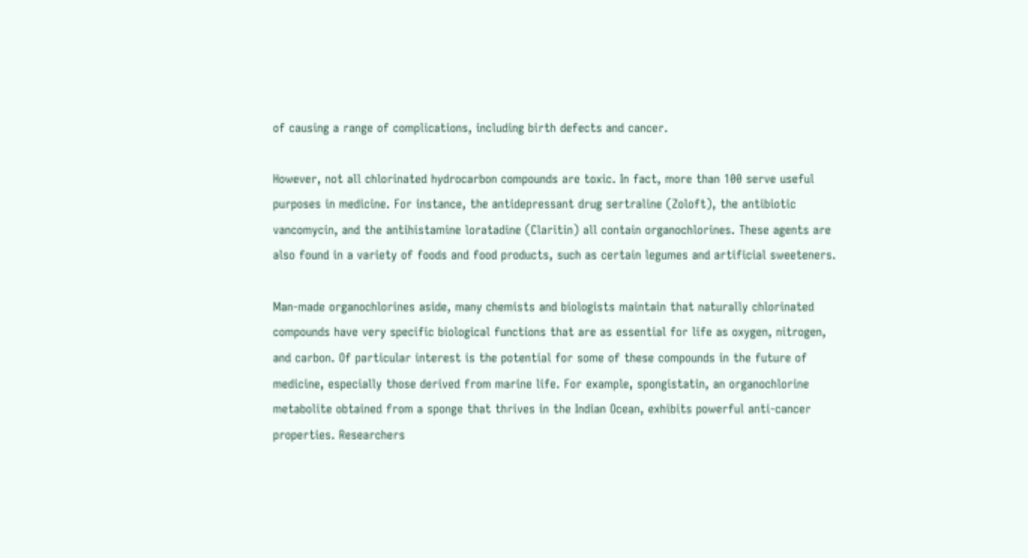of causing a range of complications, including birth defects and cancer.

However, not all chlorinated hydrocarbon compounds are toxic. In fact, more than 100 serve useful purposes in medicine. For instance, the antidepressant drug sertraline (Zoloft), the antibiotic vancomycin, and the antihistamine loratadine (Claritin) all contain organochlorines. These agents are also found in a variety of foods and food products, such as certain legumes and artificial sweeteners.

Man-made organochlorines aside, many chemists and biologists maintain that naturally chlorinated compounds have very specific biological functions that are as essential for life as oxygen, nitrogen, and carbon. Of particular interest is the potential for some of these compounds in the future of medicine, especially those derived from marine life. For example, spongistatin, an organochlorine metabolite obtained from a sponge that thrives in the Indian Ocean, exhibits powerful anti-cancer properties. Researchers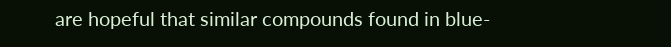are hopeful that similar compounds found in blue-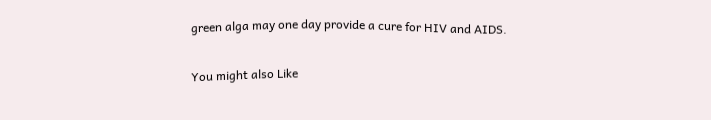green alga may one day provide a cure for HIV and AIDS.


You might also Like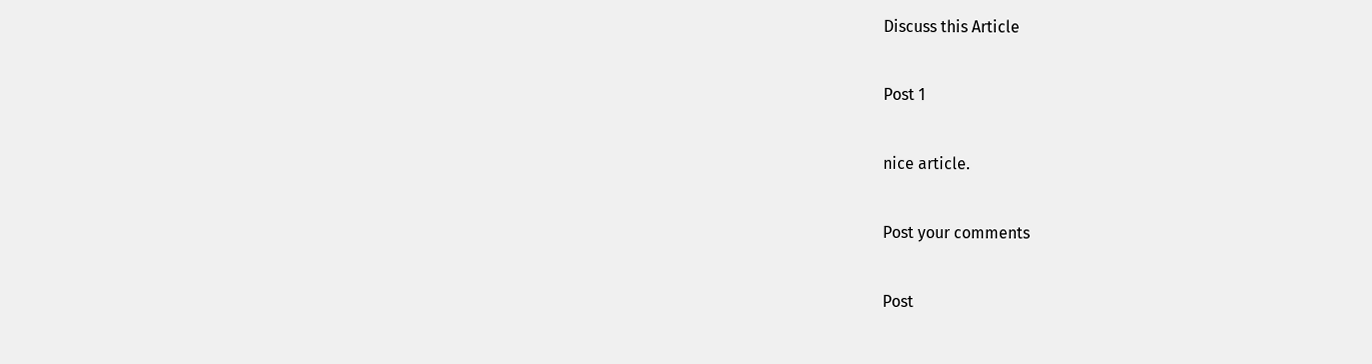Discuss this Article

Post 1

nice article.

Post your comments

Post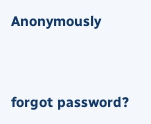Anonymously


forgot password?